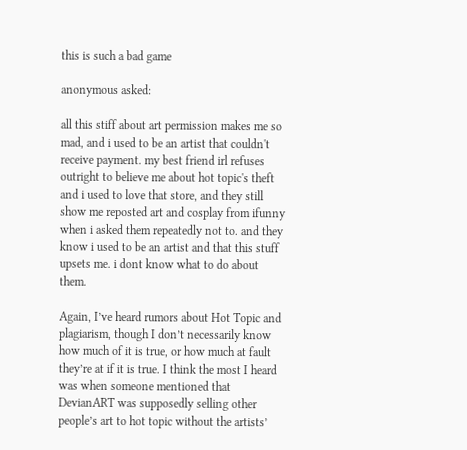this is such a bad game

anonymous asked:

all this stiff about art permission makes me so mad, and i used to be an artist that couldn't receive payment. my best friend irl refuses outright to believe me about hot topic's theft and i used to love that store, and they still show me reposted art and cosplay from ifunny when i asked them repeatedly not to. and they know i used to be an artist and that this stuff upsets me. i dont know what to do about them.

Again, I’ve heard rumors about Hot Topic and plagiarism, though I don’t necessarily know how much of it is true, or how much at fault they’re at if it is true. I think the most I heard was when someone mentioned that DevianART was supposedly selling other people’s art to hot topic without the artists’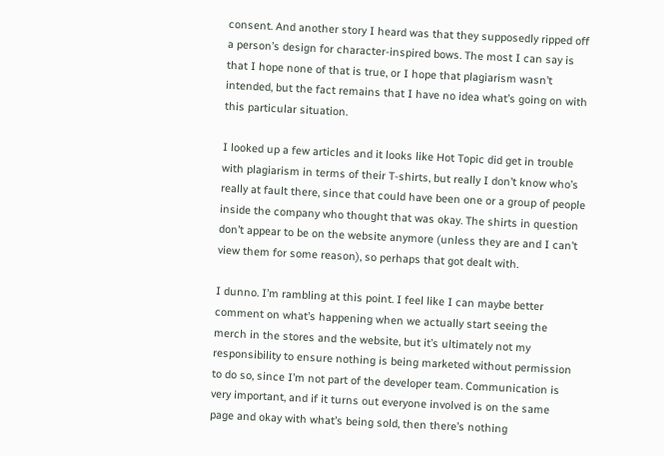consent. And another story I heard was that they supposedly ripped off a person’s design for character-inspired bows. The most I can say is that I hope none of that is true, or I hope that plagiarism wasn’t intended, but the fact remains that I have no idea what’s going on with this particular situation.

I looked up a few articles and it looks like Hot Topic did get in trouble with plagiarism in terms of their T-shirts, but really I don’t know who’s really at fault there, since that could have been one or a group of people inside the company who thought that was okay. The shirts in question don’t appear to be on the website anymore (unless they are and I can’t view them for some reason), so perhaps that got dealt with.

I dunno. I’m rambling at this point. I feel like I can maybe better comment on what’s happening when we actually start seeing the merch in the stores and the website, but it’s ultimately not my responsibility to ensure nothing is being marketed without permission to do so, since I’m not part of the developer team. Communication is very important, and if it turns out everyone involved is on the same page and okay with what’s being sold, then there’s nothing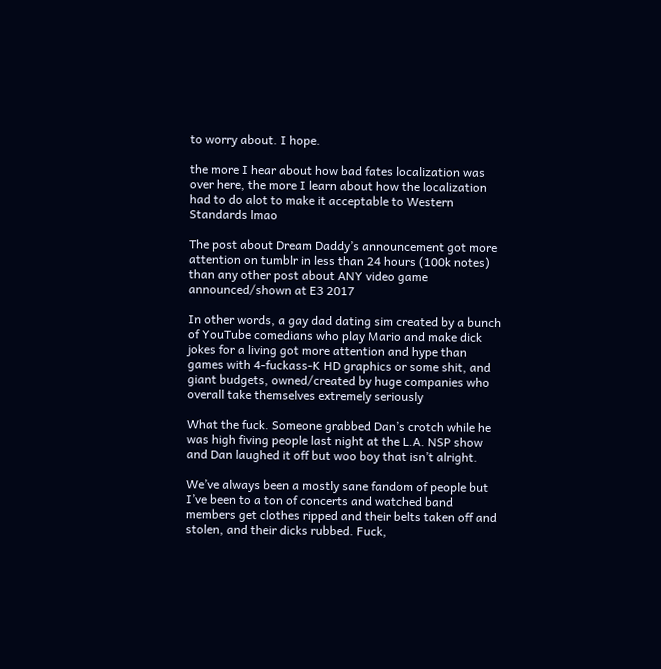to worry about. I hope.

the more I hear about how bad fates localization was over here, the more I learn about how the localization had to do alot to make it acceptable to Western Standards lmao

The post about Dream Daddy’s announcement got more attention on tumblr in less than 24 hours (100k notes) than any other post about ANY video game announced/shown at E3 2017

In other words, a gay dad dating sim created by a bunch of YouTube comedians who play Mario and make dick jokes for a living got more attention and hype than games with 4-fuckass-K HD graphics or some shit, and giant budgets, owned/created by huge companies who overall take themselves extremely seriously

What the fuck. Someone grabbed Dan’s crotch while he was high fiving people last night at the L.A. NSP show and Dan laughed it off but woo boy that isn’t alright.

We’ve always been a mostly sane fandom of people but I’ve been to a ton of concerts and watched band members get clothes ripped and their belts taken off and stolen, and their dicks rubbed. Fuck,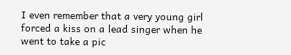I even remember that a very young girl forced a kiss on a lead singer when he went to take a pic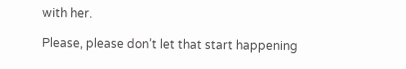with her.

Please, please don’t let that start happening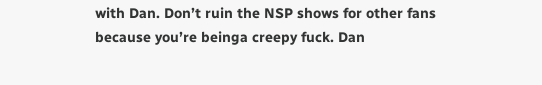with Dan. Don’t ruin the NSP shows for other fans because you’re beinga creepy fuck. Dan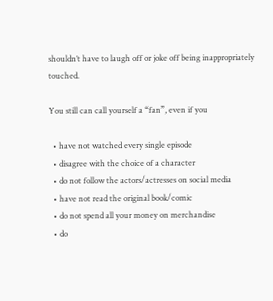shouldn’t have to laugh off or joke off being inappropriately touched.

You still can call yourself a “fan”, even if you

  • have not watched every single episode
  • disagree with the choice of a character
  • do not follow the actors/actresses on social media
  • have not read the original book/comic
  • do not spend all your money on merchandise
  • do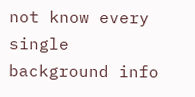not know every single background info